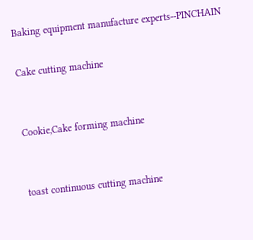Baking equipment manufacture experts--PINCHAIN

Cake cutting machine


Cookie,Cake forming machine


toast continuous cutting machine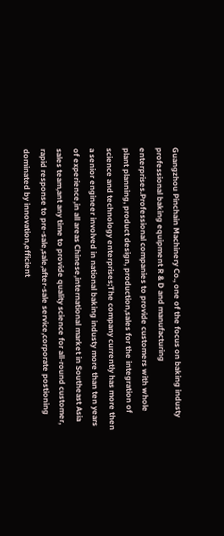Guangzhou Pinchain Machinery Co., one of the focus on baking industy professional baking equipment R & D and manufacturing enterprises.Professional companies to provide customers with whole plant planning, product design, production,sales for the integration of science and technology enterprises;The company currently has more then a senior engineer involved in national baking industy more than ten years of experience,in all areas Chinese,international market in Southeast Asia sales team,ant any time to provide quality science for all-round customer, rapid response to pre-sale,sale,after-sale service,corporate postioning dominated by innovation,efficient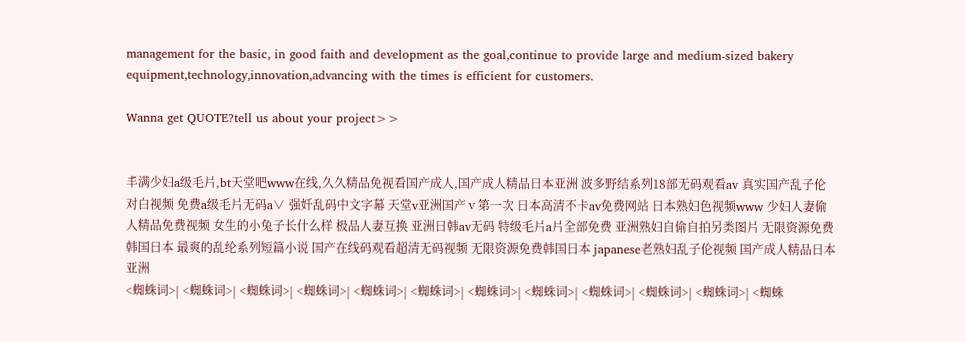management for the basic, in good faith and development as the goal,continue to provide large and medium-sized bakery equipment,technology,innovation,advancing with the times is efficient for customers.

Wanna get QUOTE?tell us about your project>>


丰满少妇a级毛片,bt天堂吧www在线,久久精品免视看国产成人,国产成人精品日本亚洲 波多野结系列18部无码观看av 真实国产乱子伦对白视频 免费a级毛片无码a∨ 强奷乱码中文字幕 天堂v亚洲国产ⅴ第一次 日本高清不卡aⅴ免费网站 日本熟妇色视频www 少妇人妻偷人精品免费视频 女生的小兔子长什么样 极品人妻互换 亚洲日韩av无码 特级毛片a片全部免费 亚洲熟妇自偷自拍另类图片 无限资源免费韩国日本 最爽的乱纶系列短篇小说 国产在线码观看超清无码视频 无限资源免费韩国日本 japanese老熟妇乱子伦视频 国产成人精品日本亚洲
<蜘蛛词>| <蜘蛛词>| <蜘蛛词>| <蜘蛛词>| <蜘蛛词>| <蜘蛛词>| <蜘蛛词>| <蜘蛛词>| <蜘蛛词>| <蜘蛛词>| <蜘蛛词>| <蜘蛛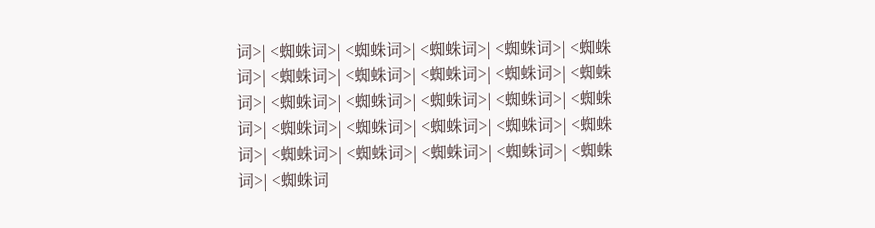词>| <蜘蛛词>| <蜘蛛词>| <蜘蛛词>| <蜘蛛词>| <蜘蛛词>| <蜘蛛词>| <蜘蛛词>| <蜘蛛词>| <蜘蛛词>| <蜘蛛词>| <蜘蛛词>| <蜘蛛词>| <蜘蛛词>| <蜘蛛词>| <蜘蛛词>| <蜘蛛词>| <蜘蛛词>| <蜘蛛词>| <蜘蛛词>| <蜘蛛词>| <蜘蛛词>| <蜘蛛词>| <蜘蛛词>| <蜘蛛词>| <蜘蛛词>| <蜘蛛词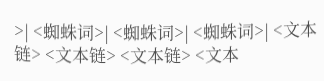>| <蜘蛛词>| <蜘蛛词>| <蜘蛛词>| <文本链> <文本链> <文本链> <文本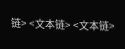链> <文本链> <文本链>